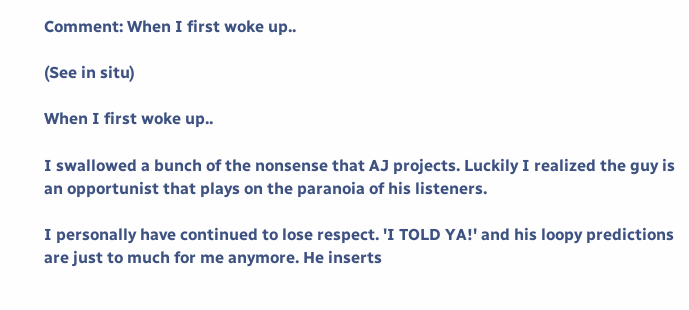Comment: When I first woke up..

(See in situ)

When I first woke up..

I swallowed a bunch of the nonsense that AJ projects. Luckily I realized the guy is an opportunist that plays on the paranoia of his listeners.

I personally have continued to lose respect. 'I TOLD YA!' and his loopy predictions are just to much for me anymore. He inserts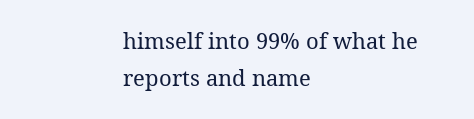himself into 99% of what he reports and name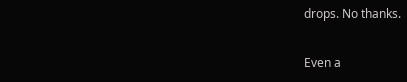drops. No thanks.

Even a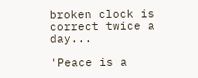broken clock is correct twice a day...

'Peace is a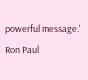powerful message.' Ron Paul